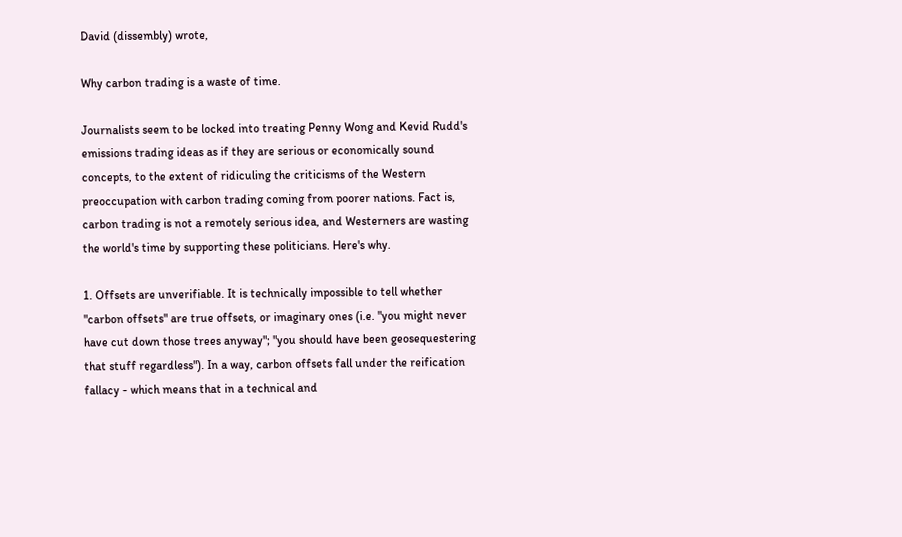David (dissembly) wrote,

Why carbon trading is a waste of time.

Journalists seem to be locked into treating Penny Wong and Kevid Rudd's emissions trading ideas as if they are serious or economically sound concepts, to the extent of ridiculing the criticisms of the Western preoccupation with carbon trading coming from poorer nations. Fact is, carbon trading is not a remotely serious idea, and Westerners are wasting the world's time by supporting these politicians. Here's why.

1. Offsets are unverifiable. It is technically impossible to tell whether "carbon offsets" are true offsets, or imaginary ones (i.e. "you might never have cut down those trees anyway"; "you should have been geosequestering that stuff regardless"). In a way, carbon offsets fall under the reification fallacy - which means that in a technical and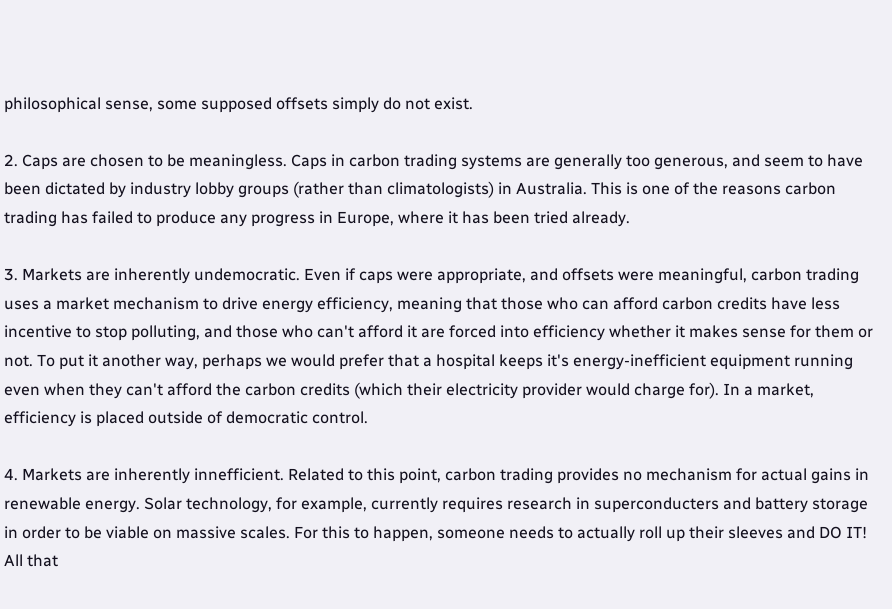philosophical sense, some supposed offsets simply do not exist.

2. Caps are chosen to be meaningless. Caps in carbon trading systems are generally too generous, and seem to have been dictated by industry lobby groups (rather than climatologists) in Australia. This is one of the reasons carbon trading has failed to produce any progress in Europe, where it has been tried already.

3. Markets are inherently undemocratic. Even if caps were appropriate, and offsets were meaningful, carbon trading uses a market mechanism to drive energy efficiency, meaning that those who can afford carbon credits have less incentive to stop polluting, and those who can't afford it are forced into efficiency whether it makes sense for them or not. To put it another way, perhaps we would prefer that a hospital keeps it's energy-inefficient equipment running even when they can't afford the carbon credits (which their electricity provider would charge for). In a market, efficiency is placed outside of democratic control.

4. Markets are inherently innefficient. Related to this point, carbon trading provides no mechanism for actual gains in renewable energy. Solar technology, for example, currently requires research in superconducters and battery storage in order to be viable on massive scales. For this to happen, someone needs to actually roll up their sleeves and DO IT! All that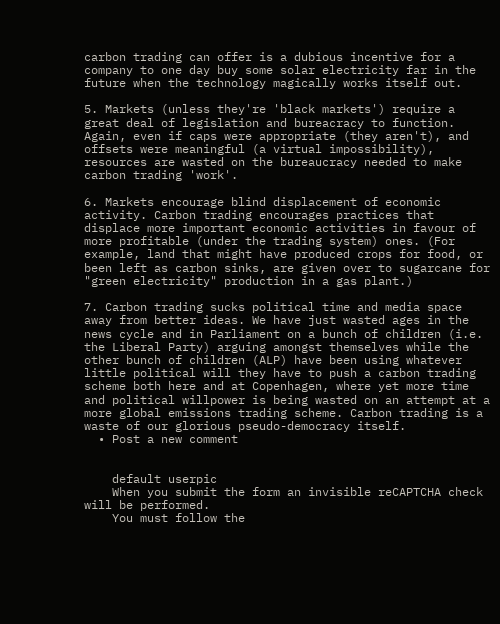carbon trading can offer is a dubious incentive for a company to one day buy some solar electricity far in the future when the technology magically works itself out.

5. Markets (unless they're 'black markets') require a great deal of legislation and bureacracy to function. Again, even if caps were appropriate (they aren't), and offsets were meaningful (a virtual impossibility), resources are wasted on the bureaucracy needed to make carbon trading 'work'.

6. Markets encourage blind displacement of economic activity. Carbon trading encourages practices that displace more important economic activities in favour of more profitable (under the trading system) ones. (For example, land that might have produced crops for food, or been left as carbon sinks, are given over to sugarcane for "green electricity" production in a gas plant.)

7. Carbon trading sucks political time and media space away from better ideas. We have just wasted ages in the news cycle and in Parliament on a bunch of children (i.e. the Liberal Party) arguing amongst themselves while the other bunch of children (ALP) have been using whatever little political will they have to push a carbon trading scheme both here and at Copenhagen, where yet more time and political willpower is being wasted on an attempt at a more global emissions trading scheme. Carbon trading is a waste of our glorious pseudo-democracy itself.
  • Post a new comment


    default userpic
    When you submit the form an invisible reCAPTCHA check will be performed.
    You must follow the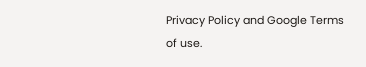Privacy Policy and Google Terms of use.